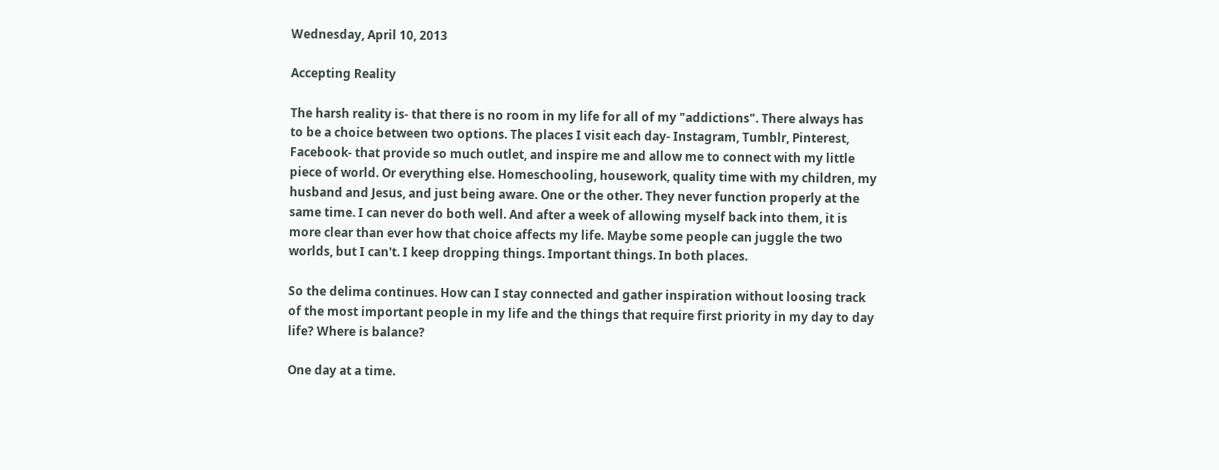Wednesday, April 10, 2013

Accepting Reality

The harsh reality is- that there is no room in my life for all of my "addictions". There always has to be a choice between two options. The places I visit each day- Instagram, Tumblr, Pinterest, Facebook- that provide so much outlet, and inspire me and allow me to connect with my little piece of world. Or everything else. Homeschooling, housework, quality time with my children, my husband and Jesus, and just being aware. One or the other. They never function properly at the same time. I can never do both well. And after a week of allowing myself back into them, it is more clear than ever how that choice affects my life. Maybe some people can juggle the two worlds, but I can't. I keep dropping things. Important things. In both places.

So the delima continues. How can I stay connected and gather inspiration without loosing track of the most important people in my life and the things that require first priority in my day to day life? Where is balance?

One day at a time.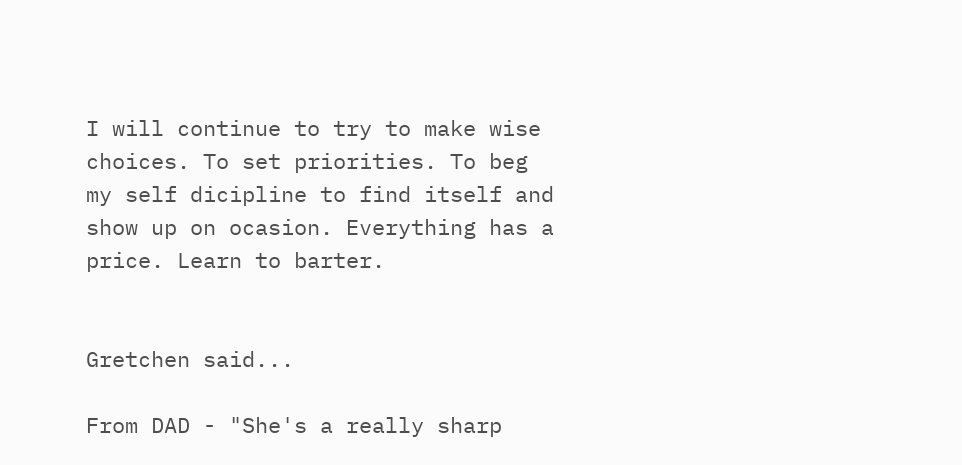I will continue to try to make wise choices. To set priorities. To beg my self dicipline to find itself and show up on ocasion. Everything has a price. Learn to barter.


Gretchen said...

From DAD - "She's a really sharp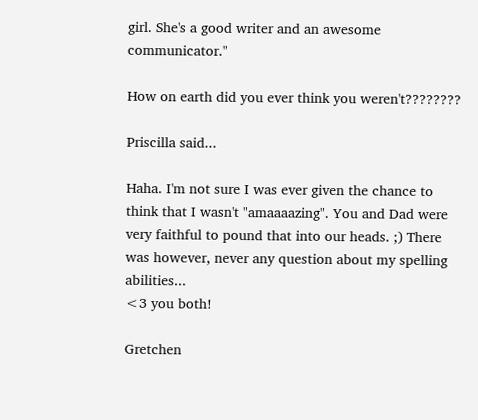girl. She's a good writer and an awesome communicator."

How on earth did you ever think you weren't????????

Priscilla said...

Haha. I'm not sure I was ever given the chance to think that I wasn't "amaaaazing". You and Dad were very faithful to pound that into our heads. ;) There was however, never any question about my spelling abilities...
<3 you both!

Gretchen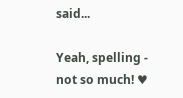said...

Yeah, spelling - not so much! ♥